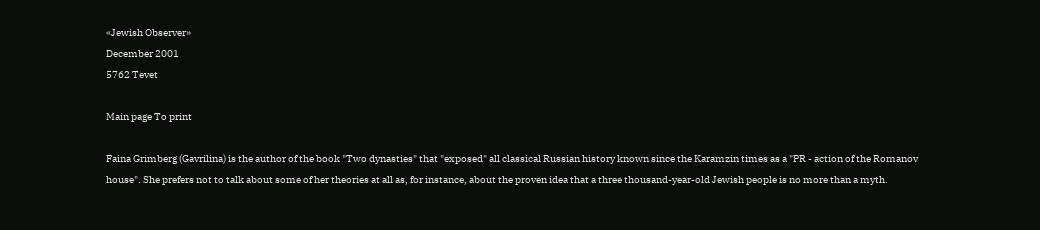«Jewish Observer»
December 2001
5762 Tevet

Main page To print

Faina Grimberg (Gavrilina) is the author of the book "Two dynasties" that "exposed" all classical Russian history known since the Karamzin times as a "PR - action of the Romanov house". She prefers not to talk about some of her theories at all as, for instance, about the proven idea that a three thousand-year-old Jewish people is no more than a myth.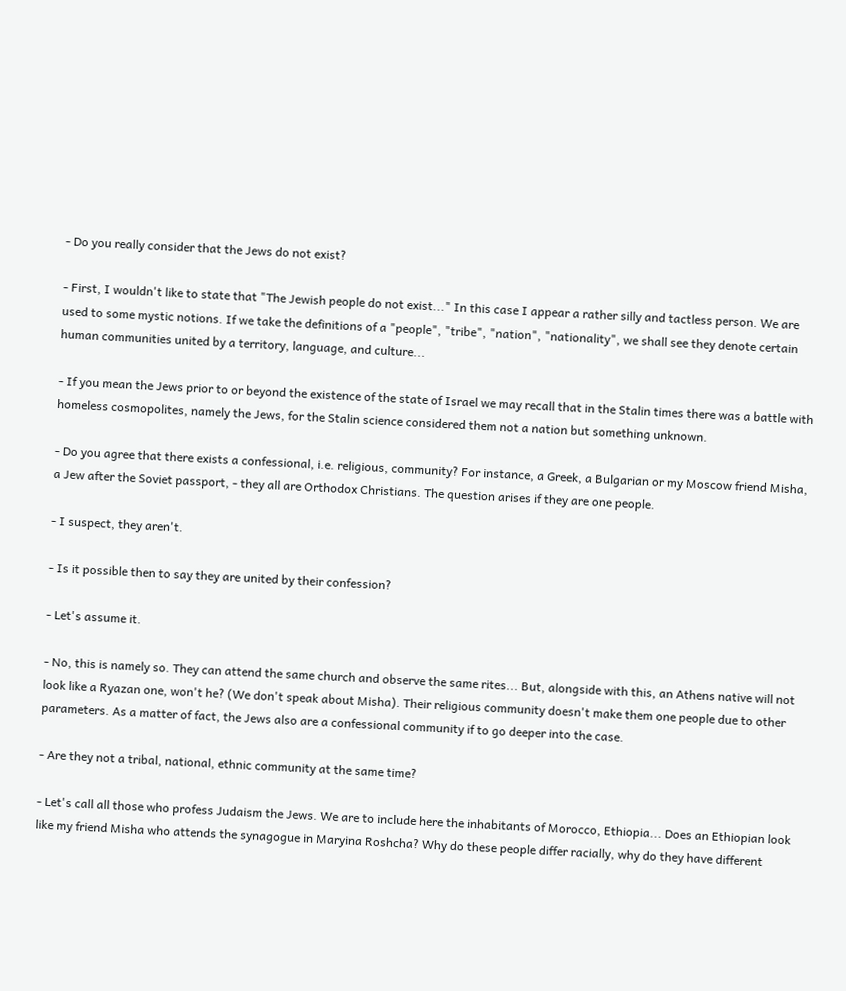- Do you really consider that the Jews do not exist?

- First, I wouldn't like to state that "The Jewish people do not exist..." In this case I appear a rather silly and tactless person. We are used to some mystic notions. If we take the definitions of a "people", "tribe", "nation", "nationality", we shall see they denote certain human communities united by a territory, language, and culture...

- If you mean the Jews prior to or beyond the existence of the state of Israel we may recall that in the Stalin times there was a battle with homeless cosmopolites, namely the Jews, for the Stalin science considered them not a nation but something unknown.

- Do you agree that there exists a confessional, i.e. religious, community? For instance, a Greek, a Bulgarian or my Moscow friend Misha, a Jew after the Soviet passport, - they all are Orthodox Christians. The question arises if they are one people.

- I suspect, they aren't.

- Is it possible then to say they are united by their confession?

- Let's assume it.

- No, this is namely so. They can attend the same church and observe the same rites... But, alongside with this, an Athens native will not look like a Ryazan one, won't he? (We don't speak about Misha). Their religious community doesn't make them one people due to other parameters. As a matter of fact, the Jews also are a confessional community if to go deeper into the case.

- Are they not a tribal, national, ethnic community at the same time?

- Let's call all those who profess Judaism the Jews. We are to include here the inhabitants of Morocco, Ethiopia... Does an Ethiopian look like my friend Misha who attends the synagogue in Maryina Roshcha? Why do these people differ racially, why do they have different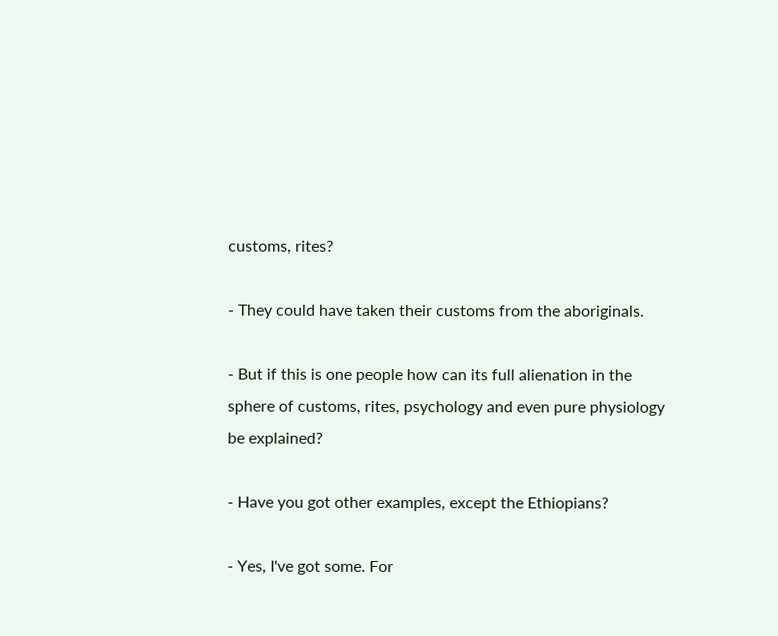customs, rites?

- They could have taken their customs from the aboriginals.

- But if this is one people how can its full alienation in the sphere of customs, rites, psychology and even pure physiology be explained?

- Have you got other examples, except the Ethiopians?

- Yes, I've got some. For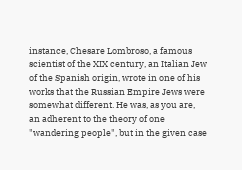instance, Chesare Lombroso, a famous scientist of the XIX century, an Italian Jew of the Spanish origin, wrote in one of his works that the Russian Empire Jews were somewhat different. He was, as you are, an adherent to the theory of one "wandering people", but in the given case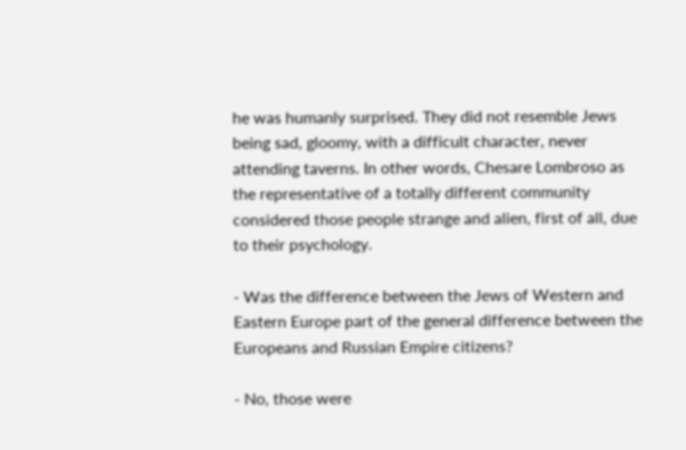he was humanly surprised. They did not resemble Jews being sad, gloomy, with a difficult character, never attending taverns. In other words, Chesare Lombroso as the representative of a totally different community considered those people strange and alien, first of all, due to their psychology.

- Was the difference between the Jews of Western and Eastern Europe part of the general difference between the Europeans and Russian Empire citizens?

- No, those were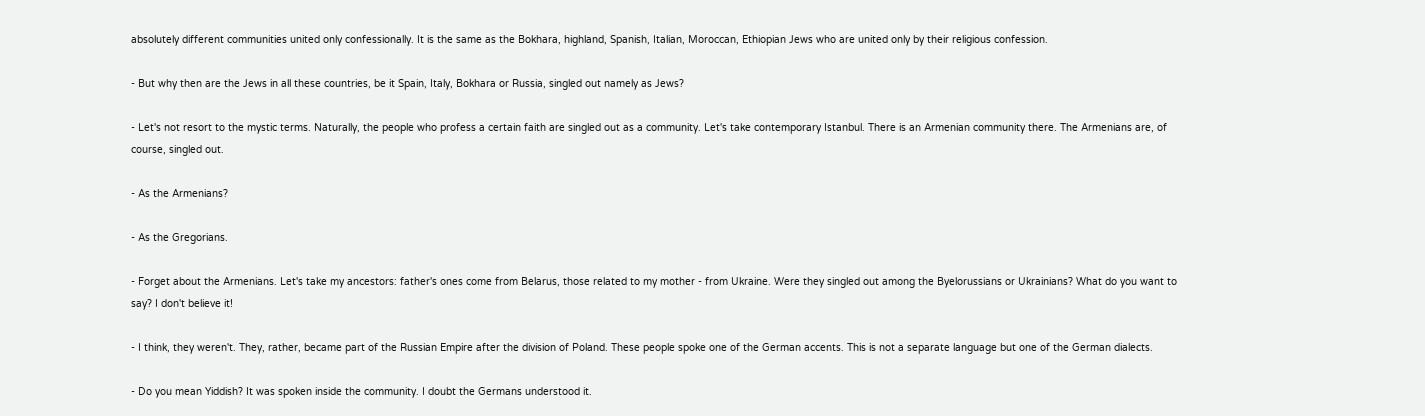absolutely different communities united only confessionally. It is the same as the Bokhara, highland, Spanish, Italian, Moroccan, Ethiopian Jews who are united only by their religious confession.

- But why then are the Jews in all these countries, be it Spain, Italy, Bokhara or Russia, singled out namely as Jews?

- Let's not resort to the mystic terms. Naturally, the people who profess a certain faith are singled out as a community. Let's take contemporary Istanbul. There is an Armenian community there. The Armenians are, of course, singled out.

- As the Armenians?

- As the Gregorians.

- Forget about the Armenians. Let's take my ancestors: father's ones come from Belarus, those related to my mother - from Ukraine. Were they singled out among the Byelorussians or Ukrainians? What do you want to say? I don't believe it!

- I think, they weren't. They, rather, became part of the Russian Empire after the division of Poland. These people spoke one of the German accents. This is not a separate language but one of the German dialects.

- Do you mean Yiddish? It was spoken inside the community. I doubt the Germans understood it.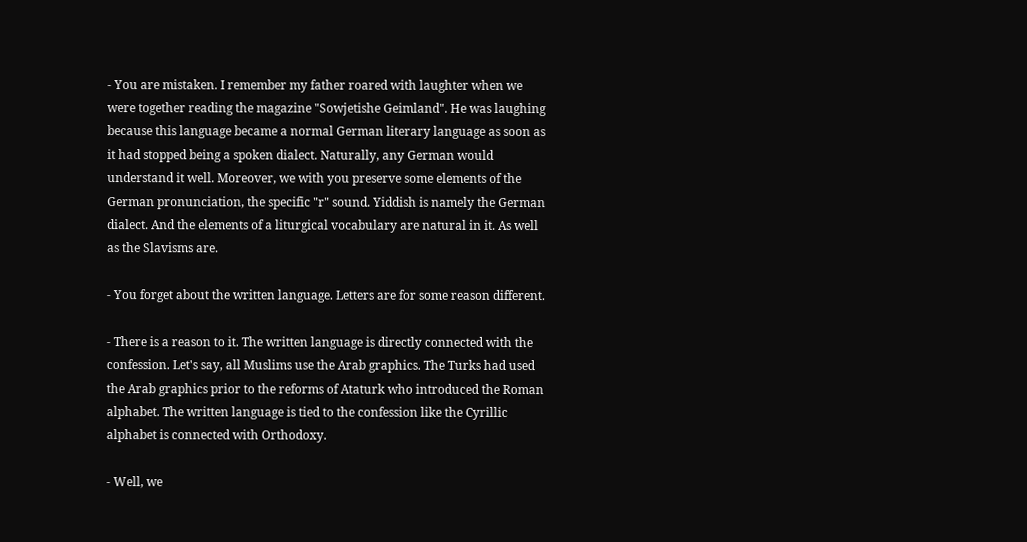- You are mistaken. I remember my father roared with laughter when we were together reading the magazine "Sowjetishe Geimland". He was laughing because this language became a normal German literary language as soon as it had stopped being a spoken dialect. Naturally, any German would understand it well. Moreover, we with you preserve some elements of the German pronunciation, the specific "r" sound. Yiddish is namely the German dialect. And the elements of a liturgical vocabulary are natural in it. As well as the Slavisms are.

- You forget about the written language. Letters are for some reason different.

- There is a reason to it. The written language is directly connected with the confession. Let's say, all Muslims use the Arab graphics. The Turks had used the Arab graphics prior to the reforms of Ataturk who introduced the Roman alphabet. The written language is tied to the confession like the Cyrillic alphabet is connected with Orthodoxy.

- Well, we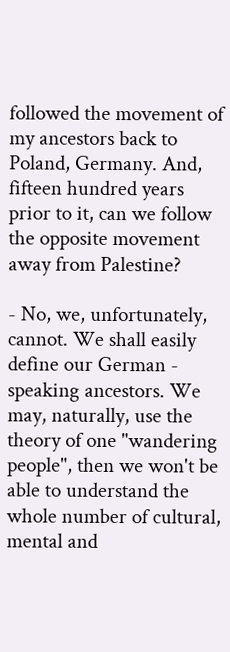followed the movement of my ancestors back to Poland, Germany. And, fifteen hundred years prior to it, can we follow the opposite movement away from Palestine?

- No, we, unfortunately, cannot. We shall easily define our German - speaking ancestors. We may, naturally, use the theory of one "wandering people", then we won't be able to understand the whole number of cultural, mental and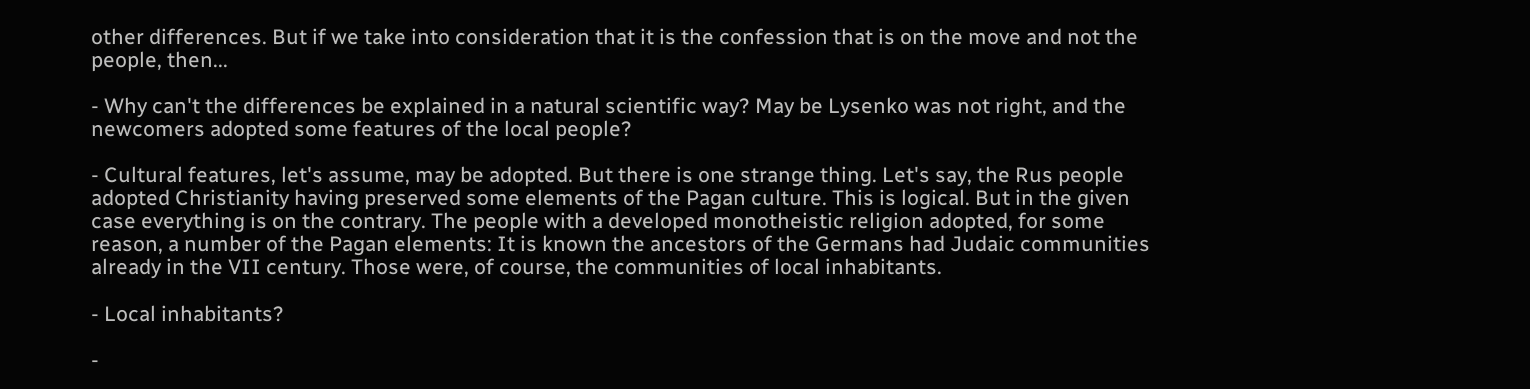other differences. But if we take into consideration that it is the confession that is on the move and not the people, then...

- Why can't the differences be explained in a natural scientific way? May be Lysenko was not right, and the newcomers adopted some features of the local people?

- Cultural features, let's assume, may be adopted. But there is one strange thing. Let's say, the Rus people adopted Christianity having preserved some elements of the Pagan culture. This is logical. But in the given case everything is on the contrary. The people with a developed monotheistic religion adopted, for some reason, a number of the Pagan elements: It is known the ancestors of the Germans had Judaic communities already in the VII century. Those were, of course, the communities of local inhabitants.

- Local inhabitants?

-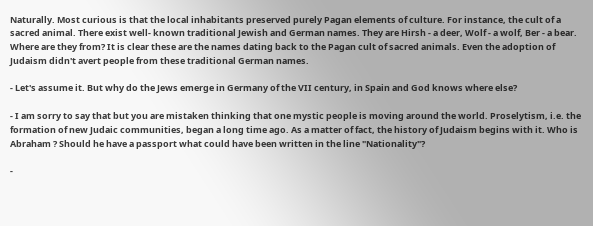Naturally. Most curious is that the local inhabitants preserved purely Pagan elements of culture. For instance, the cult of a sacred animal. There exist well- known traditional Jewish and German names. They are Hirsh - a deer, Wolf - a wolf, Ber - a bear. Where are they from? It is clear these are the names dating back to the Pagan cult of sacred animals. Even the adoption of Judaism didn't avert people from these traditional German names.

- Let's assume it. But why do the Jews emerge in Germany of the VII century, in Spain and God knows where else?

- I am sorry to say that but you are mistaken thinking that one mystic people is moving around the world. Proselytism, i.e. the formation of new Judaic communities, began a long time ago. As a matter of fact, the history of Judaism begins with it. Who is Abraham ? Should he have a passport what could have been written in the line "Nationality"?

-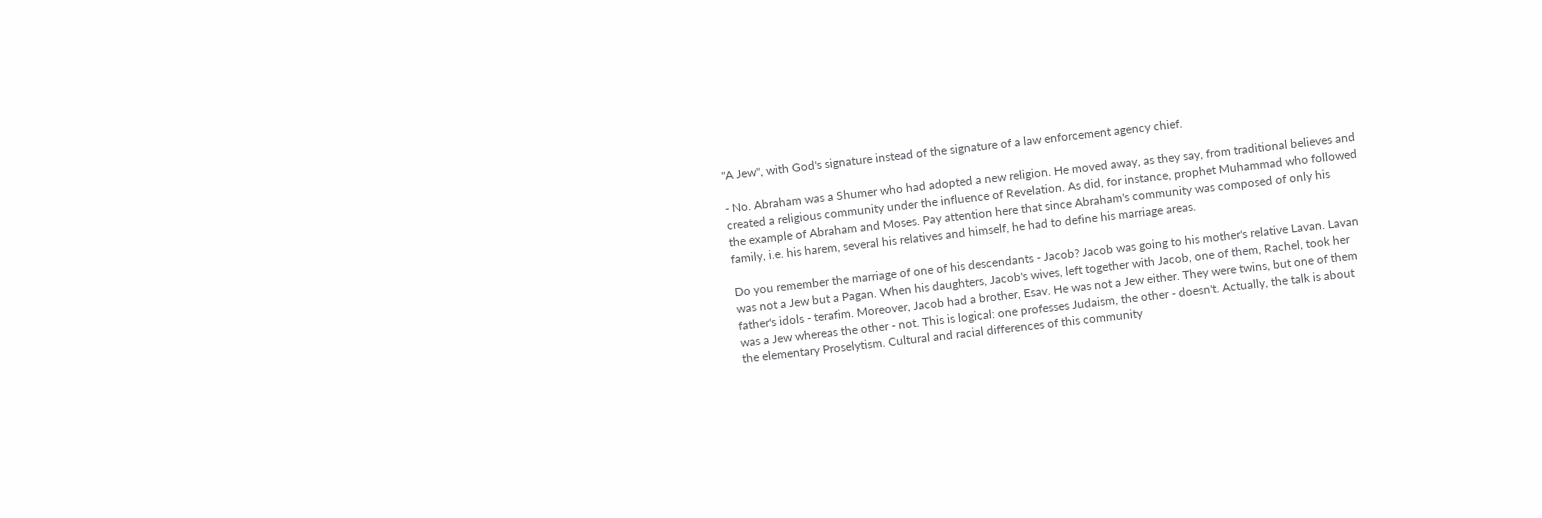"A Jew", with God's signature instead of the signature of a law enforcement agency chief.

- No. Abraham was a Shumer who had adopted a new religion. He moved away, as they say, from traditional believes and created a religious community under the influence of Revelation. As did, for instance, prophet Muhammad who followed the example of Abraham and Moses. Pay attention here that since Abraham's community was composed of only his family, i.e. his harem, several his relatives and himself, he had to define his marriage areas.

Do you remember the marriage of one of his descendants - Jacob? Jacob was going to his mother's relative Lavan. Lavan was not a Jew but a Pagan. When his daughters, Jacob's wives, left together with Jacob, one of them, Rachel, took her father's idols - terafim. Moreover, Jacob had a brother, Esav. He was not a Jew either. They were twins, but one of them was a Jew whereas the other - not. This is logical: one professes Judaism, the other - doesn't. Actually, the talk is about the elementary Proselytism. Cultural and racial differences of this community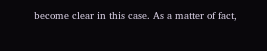become clear in this case. As a matter of fact,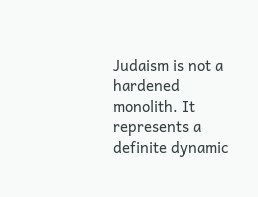Judaism is not a hardened monolith. It represents a definite dynamic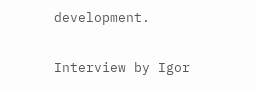development.

Interview by Igor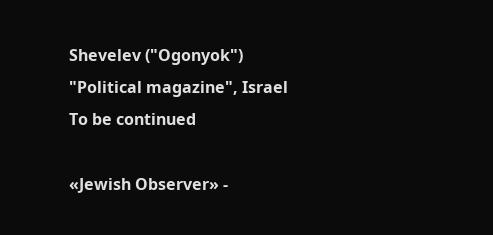Shevelev ("Ogonyok")
"Political magazine", Israel
To be continued

«Jewish Observer» -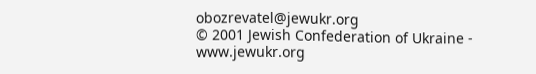obozrevatel@jewukr.org
© 2001 Jewish Confederation of Ukraine - www.jewukr.org